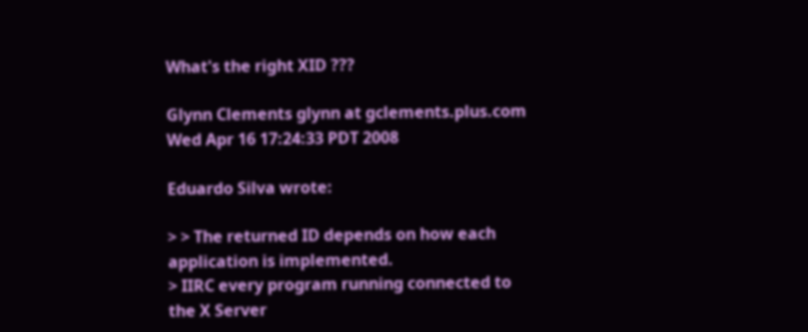What's the right XID ???

Glynn Clements glynn at gclements.plus.com
Wed Apr 16 17:24:33 PDT 2008

Eduardo Silva wrote:

> > The returned ID depends on how each application is implemented.
> IIRC every program running connected to  the X Server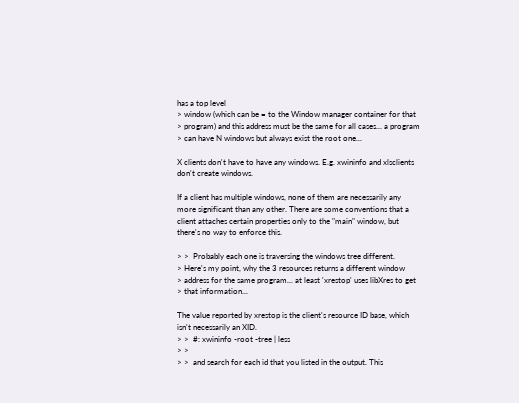has a top level
> window (which can be = to the Window manager container for that
> program) and this address must be the same for all cases... a program
> can have N windows but always exist the root one...

X clients don't have to have any windows. E.g. xwininfo and xlsclients
don't create windows.

If a client has multiple windows, none of them are necessarily any
more significant than any other. There are some conventions that a
client attaches certain properties only to the "main" window, but
there's no way to enforce this.

> >  Probably each one is traversing the windows tree different.
> Here's my point, why the 3 resources returns a different window
> address for the same program... at least 'xrestop' uses libXres to get
> that information...

The value reported by xrestop is the client's resource ID base, which
isn't necessarily an XID.
> >  #: xwininfo -root -tree | less
> >
> >  and search for each id that you listed in the output. This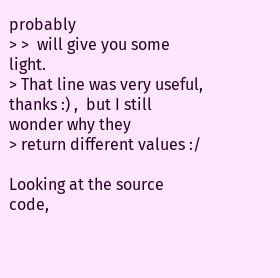probably
> >  will give you some light.
> That line was very useful, thanks :) ,  but I still wonder why they
> return different values :/

Looking at the source code,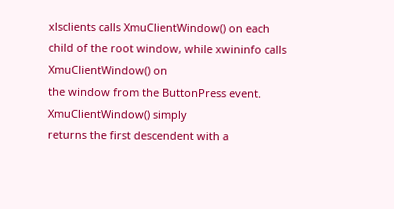xlsclients calls XmuClientWindow() on each
child of the root window, while xwininfo calls XmuClientWindow() on
the window from the ButtonPress event. XmuClientWindow() simply
returns the first descendent with a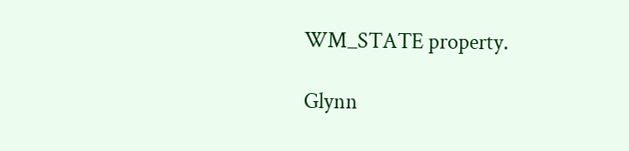WM_STATE property.

Glynn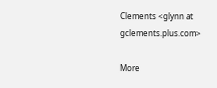Clements <glynn at gclements.plus.com>

More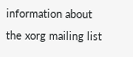information about the xorg mailing list